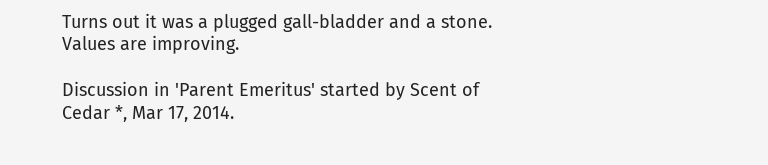Turns out it was a plugged gall-bladder and a stone. Values are improving.

Discussion in 'Parent Emeritus' started by Scent of Cedar *, Mar 17, 2014.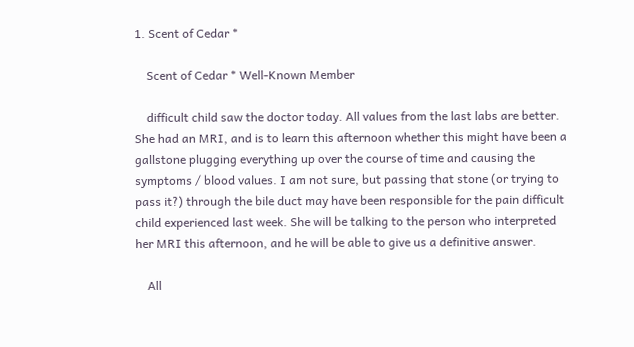1. Scent of Cedar *

    Scent of Cedar * Well-Known Member

    difficult child saw the doctor today. All values from the last labs are better. She had an MRI, and is to learn this afternoon whether this might have been a gallstone plugging everything up over the course of time and causing the symptoms / blood values. I am not sure, but passing that stone (or trying to pass it?) through the bile duct may have been responsible for the pain difficult child experienced last week. She will be talking to the person who interpreted her MRI this afternoon, and he will be able to give us a definitive answer.

    All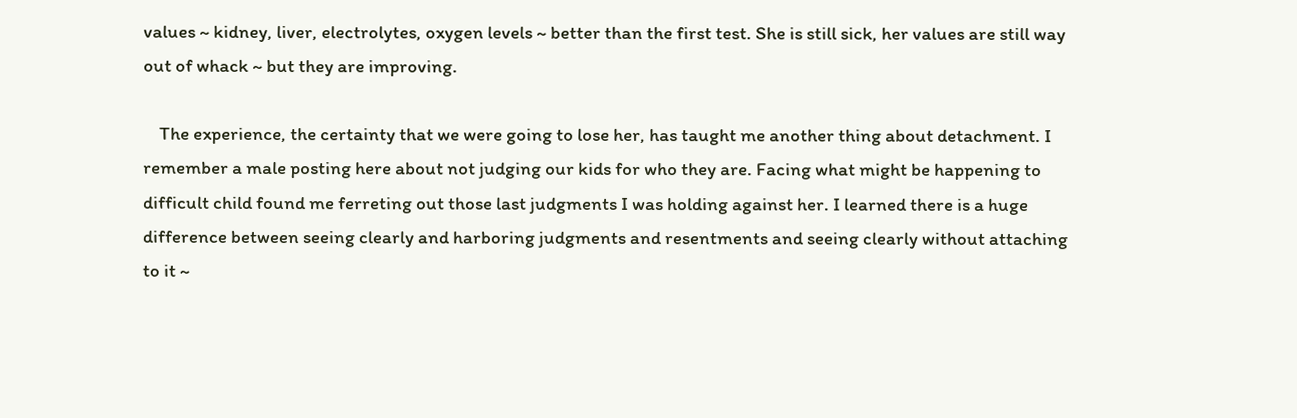values ~ kidney, liver, electrolytes, oxygen levels ~ better than the first test. She is still sick, her values are still way out of whack ~ but they are improving.

    The experience, the certainty that we were going to lose her, has taught me another thing about detachment. I remember a male posting here about not judging our kids for who they are. Facing what might be happening to difficult child found me ferreting out those last judgments I was holding against her. I learned there is a huge difference between seeing clearly and harboring judgments and resentments and seeing clearly without attaching to it ~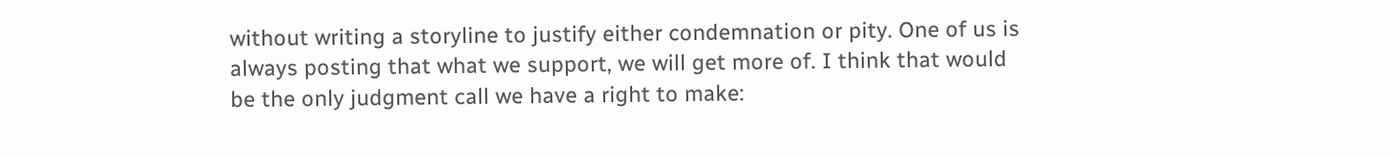without writing a storyline to justify either condemnation or pity. One of us is always posting that what we support, we will get more of. I think that would be the only judgment call we have a right to make: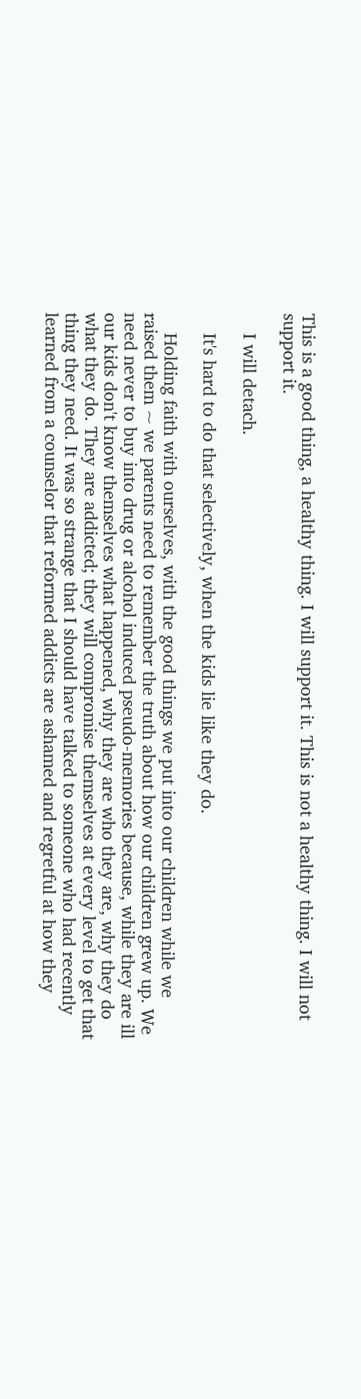This is a good thing, a healthy thing. I will support it. This is not a healthy thing. I will not support it.

    I will detach.

    It's hard to do that selectively, when the kids lie like they do.

    Holding faith with ourselves, with the good things we put into our children while we raised them ~ we parents need to remember the truth about how our children grew up. We need never to buy into drug or alcohol induced pseudo-memories because, while they are ill our kids don't know themselves what happened, why they are who they are, why they do what they do. They are addicted; they will compromise themselves at every level to get that thing they need. It was so strange that I should have talked to someone who had recently learned from a counselor that reformed addicts are ashamed and regretful at how they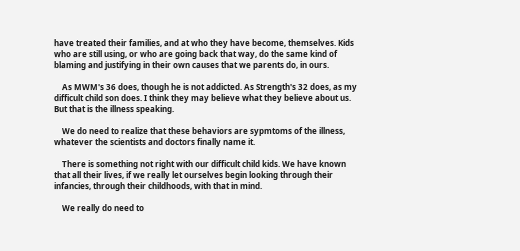have treated their families, and at who they have become, themselves. Kids who are still using, or who are going back that way, do the same kind of blaming and justifying in their own causes that we parents do, in ours.

    As MWM's 36 does, though he is not addicted. As Strength's 32 does, as my difficult child son does. I think they may believe what they believe about us. But that is the illness speaking.

    We do need to realize that these behaviors are sypmtoms of the illness, whatever the scientists and doctors finally name it.

    There is something not right with our difficult child kids. We have known that all their lives, if we really let ourselves begin looking through their infancies, through their childhoods, with that in mind.

    We really do need to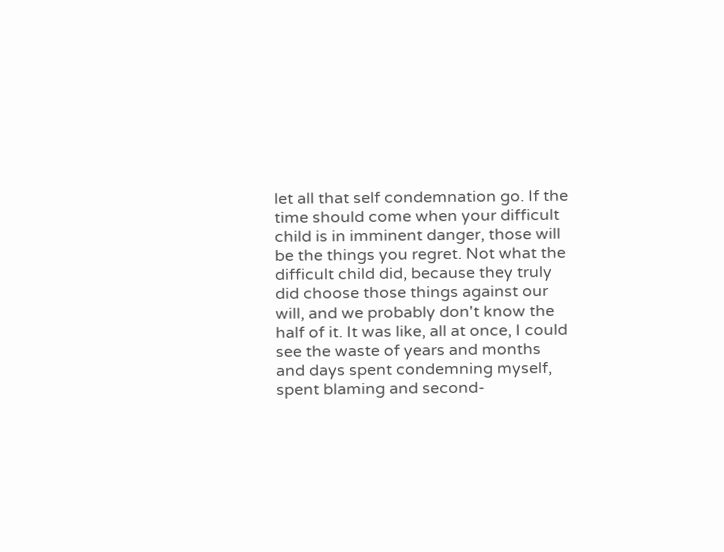let all that self condemnation go. If the time should come when your difficult child is in imminent danger, those will be the things you regret. Not what the difficult child did, because they truly did choose those things against our will, and we probably don't know the half of it. It was like, all at once, I could see the waste of years and months and days spent condemning myself, spent blaming and second-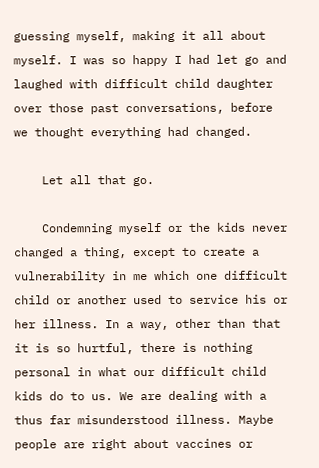guessing myself, making it all about myself. I was so happy I had let go and laughed with difficult child daughter over those past conversations, before we thought everything had changed.

    Let all that go.

    Condemning myself or the kids never changed a thing, except to create a vulnerability in me which one difficult child or another used to service his or her illness. In a way, other than that it is so hurtful, there is nothing personal in what our difficult child kids do to us. We are dealing with a thus far misunderstood illness. Maybe people are right about vaccines or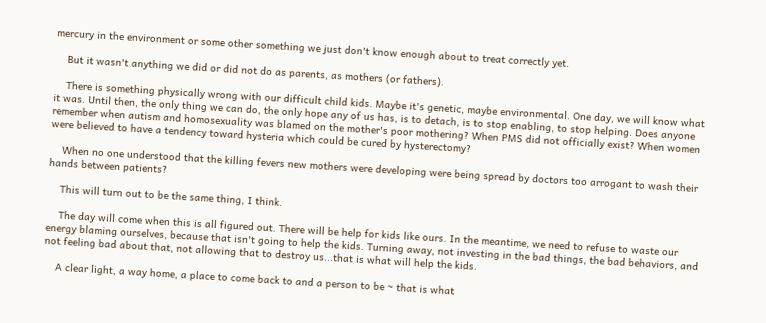mercury in the environment or some other something we just don't know enough about to treat correctly yet.

    But it wasn't anything we did or did not do as parents, as mothers (or fathers).

    There is something physically wrong with our difficult child kids. Maybe it's genetic, maybe environmental. One day, we will know what it was. Until then, the only thing we can do, the only hope any of us has, is to detach, is to stop enabling, to stop helping. Does anyone remember when autism and homosexuality was blamed on the mother's poor mothering? When PMS did not officially exist? When women were believed to have a tendency toward hysteria which could be cured by hysterectomy?

    When no one understood that the killing fevers new mothers were developing were being spread by doctors too arrogant to wash their hands between patients?

    This will turn out to be the same thing, I think.

    The day will come when this is all figured out. There will be help for kids like ours. In the meantime, we need to refuse to waste our energy blaming ourselves, because that isn't going to help the kids. Turning away, not investing in the bad things, the bad behaviors, and not feeling bad about that, not allowing that to destroy us...that is what will help the kids.

    A clear light, a way home, a place to come back to and a person to be ~ that is what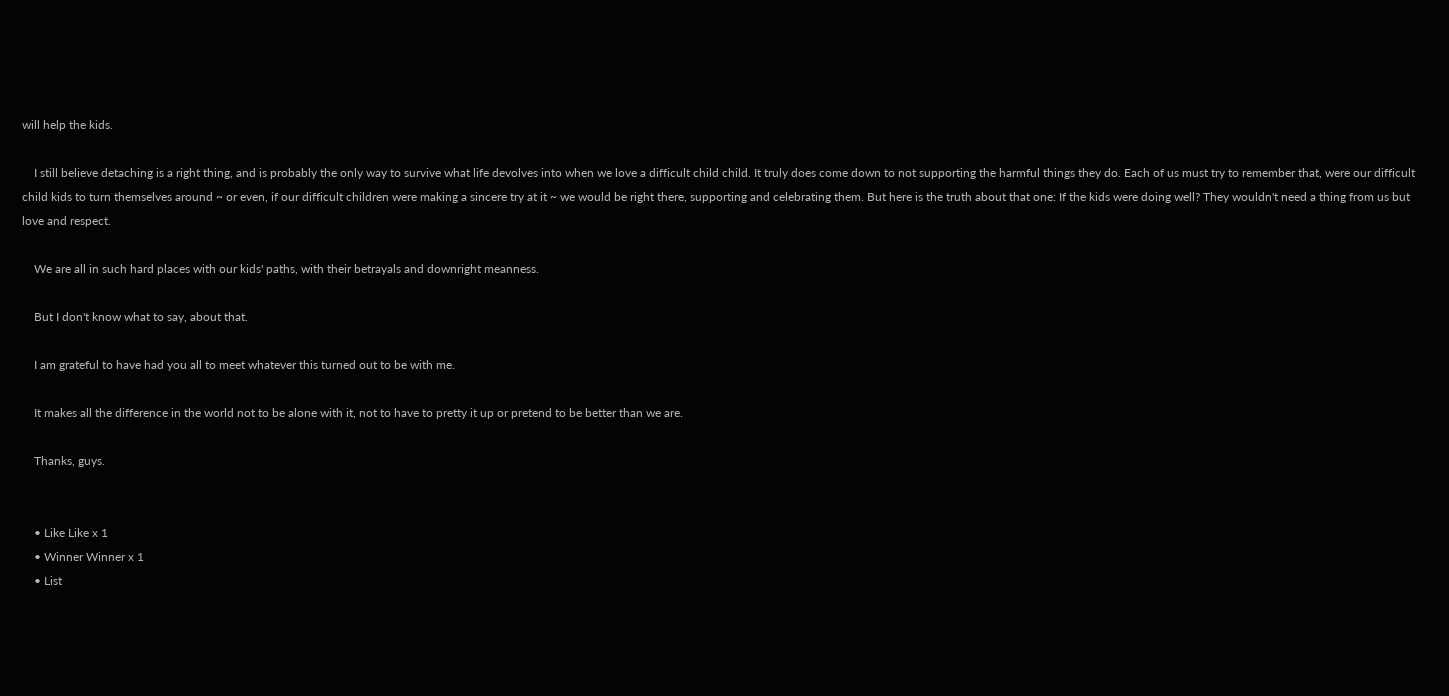will help the kids.

    I still believe detaching is a right thing, and is probably the only way to survive what life devolves into when we love a difficult child child. It truly does come down to not supporting the harmful things they do. Each of us must try to remember that, were our difficult child kids to turn themselves around ~ or even, if our difficult children were making a sincere try at it ~ we would be right there, supporting and celebrating them. But here is the truth about that one: If the kids were doing well? They wouldn't need a thing from us but love and respect.

    We are all in such hard places with our kids' paths, with their betrayals and downright meanness.

    But I don't know what to say, about that.

    I am grateful to have had you all to meet whatever this turned out to be with me.

    It makes all the difference in the world not to be alone with it, not to have to pretty it up or pretend to be better than we are.

    Thanks, guys.


    • Like Like x 1
    • Winner Winner x 1
    • List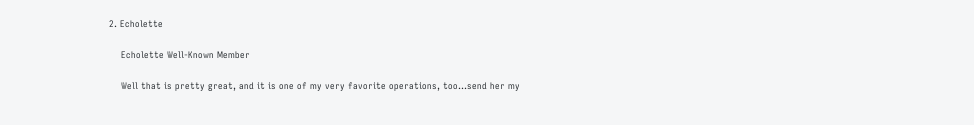2. Echolette

    Echolette Well-Known Member

    Well that is pretty great, and it is one of my very favorite operations, too...send her my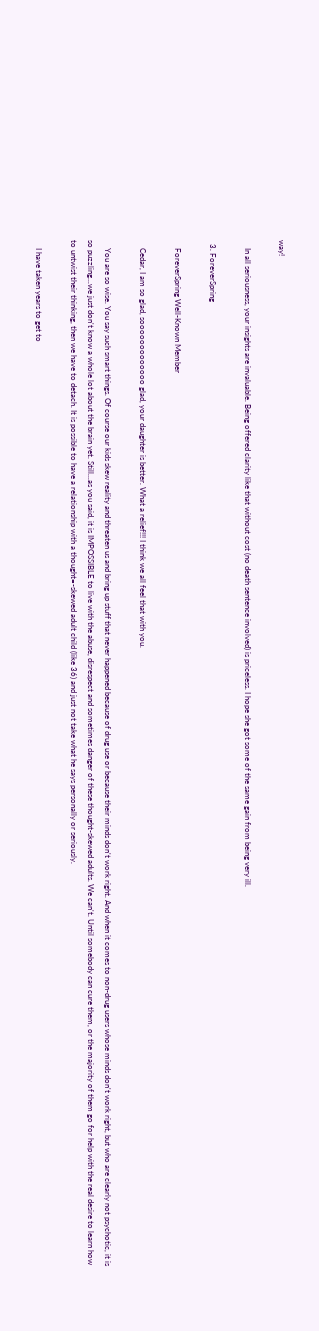way!

    In all seriousness, your insights are invaluable. Being offered clarity like that without cost (no death sentence involved) is priceless. I hope she got some of the same gain from being very ill.

  3. ForeverSpring

    ForeverSpring Well-Known Member

    Cedar, I am so glad, sooooooooooooo glad, your daughter is better. What a relief!!! I think we all feel that with you.

    You are so wise. You say such smart things. Of course our kids skew reality and threaten us and bring up stuff that never happened because of drug use or because their minds don't work right. And when it comes to non-drug users whose minds don't work right, but who are clearly not psychotic, it is so puzzling...we just don't know a whole lot about the brain yet. Still...as you said, it is IMPOSSIBLE to live with the abuse, disrespect and sometimes danger of these thought-skewed adults. We can't. Until somebody can cure them, or the majority of them go for help with the real desire to learn how to untwist their thinking, then we have to detach. It is possible to have a relationship with a thought=-skewed adult child (like 36) and just not take what he says personally or seriously.

    I have taken years to get to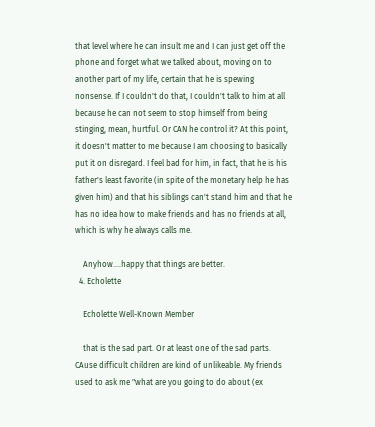that level where he can insult me and I can just get off the phone and forget what we talked about, moving on to another part of my life, certain that he is spewing nonsense. If I couldn't do that, I couldn't talk to him at all because he can not seem to stop himself from being stinging, mean, hurtful. Or CAN he control it? At this point, it doesn't matter to me because I am choosing to basically put it on disregard. I feel bad for him, in fact, that he is his father's least favorite (in spite of the monetary help he has given him) and that his siblings can't stand him and that he has no idea how to make friends and has no friends at all, which is why he always calls me.

    Anyhow....happy that things are better.
  4. Echolette

    Echolette Well-Known Member

    that is the sad part. Or at least one of the sad parts. CAuse difficult children are kind of unlikeable. My friends used to ask me "what are you going to do about (ex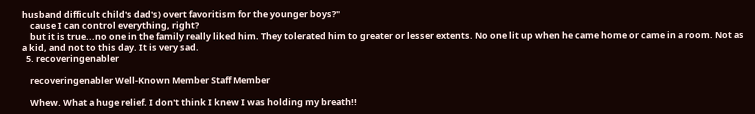husband difficult child's dad's) overt favoritism for the younger boys?"
    cause I can control everything, right?
    but it is true...no one in the family really liked him. They tolerated him to greater or lesser extents. No one lit up when he came home or came in a room. Not as a kid, and not to this day. It is very sad.
  5. recoveringenabler

    recoveringenabler Well-Known Member Staff Member

    Whew. What a huge relief. I don't think I knew I was holding my breath!!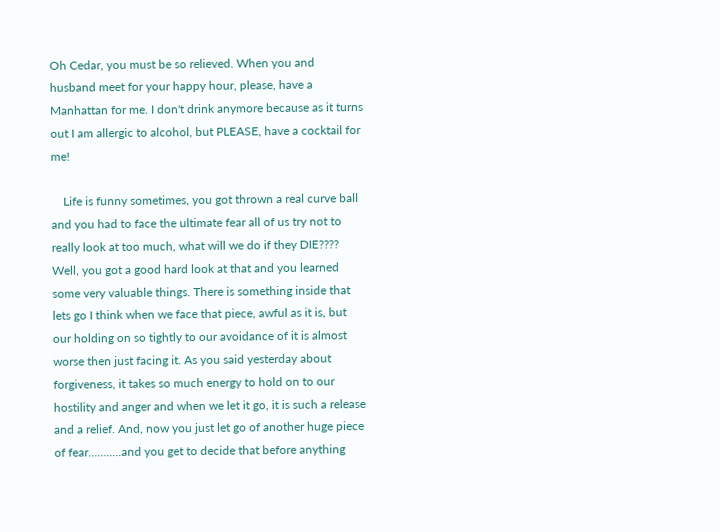Oh Cedar, you must be so relieved. When you and husband meet for your happy hour, please, have a Manhattan for me. I don't drink anymore because as it turns out I am allergic to alcohol, but PLEASE, have a cocktail for me!

    Life is funny sometimes, you got thrown a real curve ball and you had to face the ultimate fear all of us try not to really look at too much, what will we do if they DIE???? Well, you got a good hard look at that and you learned some very valuable things. There is something inside that lets go I think when we face that piece, awful as it is, but our holding on so tightly to our avoidance of it is almost worse then just facing it. As you said yesterday about forgiveness, it takes so much energy to hold on to our hostility and anger and when we let it go, it is such a release and a relief. And, now you just let go of another huge piece of fear...........and you get to decide that before anything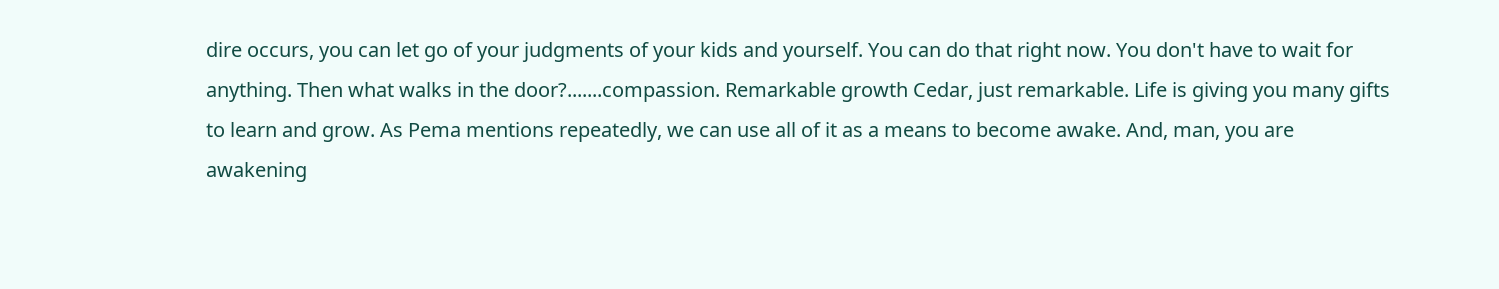dire occurs, you can let go of your judgments of your kids and yourself. You can do that right now. You don't have to wait for anything. Then what walks in the door?.......compassion. Remarkable growth Cedar, just remarkable. Life is giving you many gifts to learn and grow. As Pema mentions repeatedly, we can use all of it as a means to become awake. And, man, you are awakening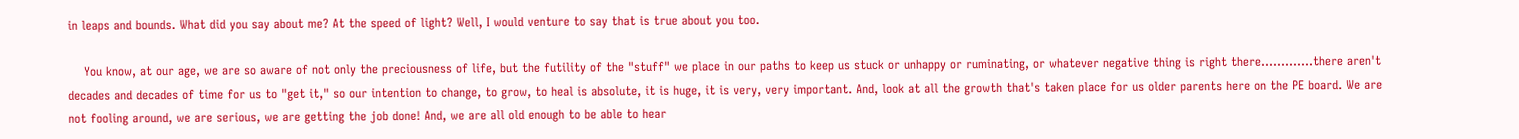in leaps and bounds. What did you say about me? At the speed of light? Well, I would venture to say that is true about you too.

    You know, at our age, we are so aware of not only the preciousness of life, but the futility of the "stuff" we place in our paths to keep us stuck or unhappy or ruminating, or whatever negative thing is right there.............there aren't decades and decades of time for us to "get it," so our intention to change, to grow, to heal is absolute, it is huge, it is very, very important. And, look at all the growth that's taken place for us older parents here on the PE board. We are not fooling around, we are serious, we are getting the job done! And, we are all old enough to be able to hear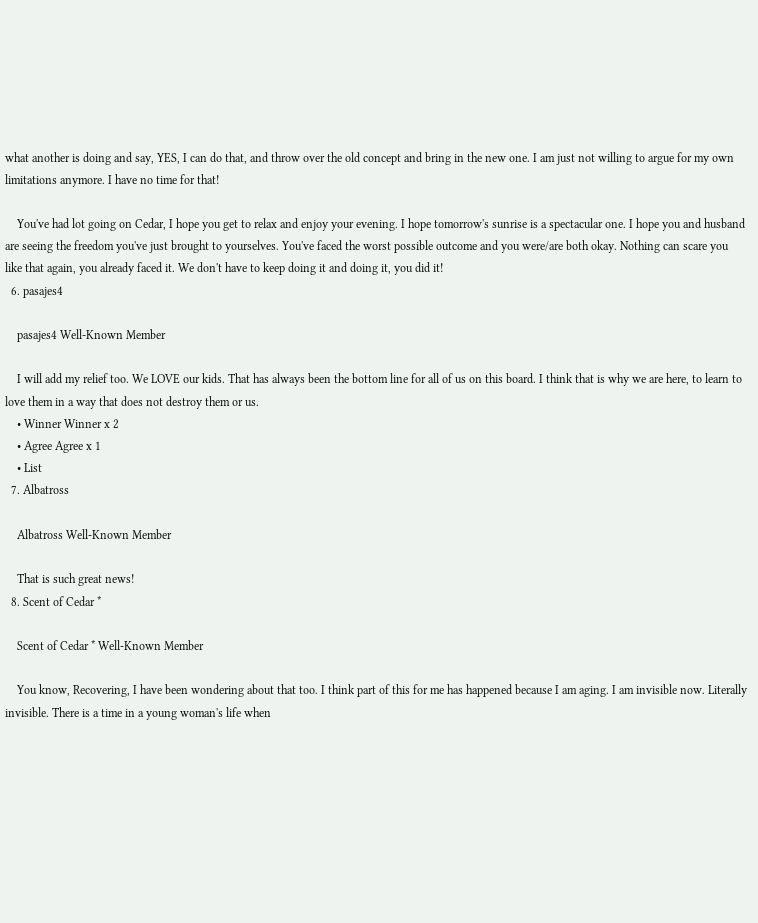what another is doing and say, YES, I can do that, and throw over the old concept and bring in the new one. I am just not willing to argue for my own limitations anymore. I have no time for that!

    You've had lot going on Cedar, I hope you get to relax and enjoy your evening. I hope tomorrow's sunrise is a spectacular one. I hope you and husband are seeing the freedom you've just brought to yourselves. You've faced the worst possible outcome and you were/are both okay. Nothing can scare you like that again, you already faced it. We don't have to keep doing it and doing it, you did it!
  6. pasajes4

    pasajes4 Well-Known Member

    I will add my relief too. We LOVE our kids. That has always been the bottom line for all of us on this board. I think that is why we are here, to learn to love them in a way that does not destroy them or us.
    • Winner Winner x 2
    • Agree Agree x 1
    • List
  7. Albatross

    Albatross Well-Known Member

    That is such great news!
  8. Scent of Cedar *

    Scent of Cedar * Well-Known Member

    You know, Recovering, I have been wondering about that too. I think part of this for me has happened because I am aging. I am invisible now. Literally invisible. There is a time in a young woman's life when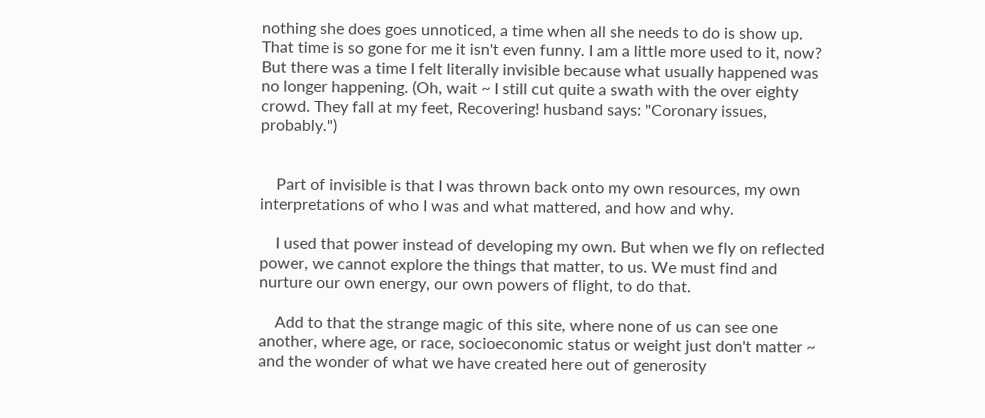nothing she does goes unnoticed, a time when all she needs to do is show up. That time is so gone for me it isn't even funny. I am a little more used to it, now? But there was a time I felt literally invisible because what usually happened was no longer happening. (Oh, wait ~ I still cut quite a swath with the over eighty crowd. They fall at my feet, Recovering! husband says: "Coronary issues, probably.")


    Part of invisible is that I was thrown back onto my own resources, my own interpretations of who I was and what mattered, and how and why.

    I used that power instead of developing my own. But when we fly on reflected power, we cannot explore the things that matter, to us. We must find and nurture our own energy, our own powers of flight, to do that.

    Add to that the strange magic of this site, where none of us can see one another, where age, or race, socioeconomic status or weight just don't matter ~ and the wonder of what we have created here out of generosity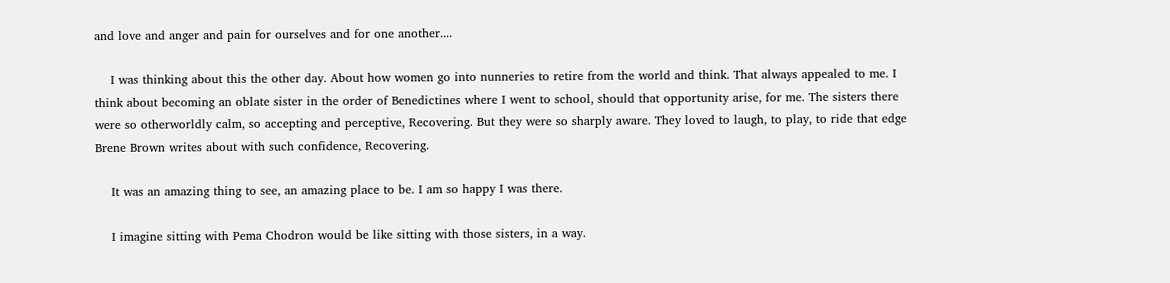and love and anger and pain for ourselves and for one another....

    I was thinking about this the other day. About how women go into nunneries to retire from the world and think. That always appealed to me. I think about becoming an oblate sister in the order of Benedictines where I went to school, should that opportunity arise, for me. The sisters there were so otherworldly calm, so accepting and perceptive, Recovering. But they were so sharply aware. They loved to laugh, to play, to ride that edge Brene Brown writes about with such confidence, Recovering.

    It was an amazing thing to see, an amazing place to be. I am so happy I was there.

    I imagine sitting with Pema Chodron would be like sitting with those sisters, in a way.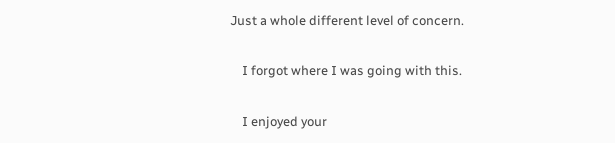Just a whole different level of concern.

    I forgot where I was going with this.

    I enjoyed your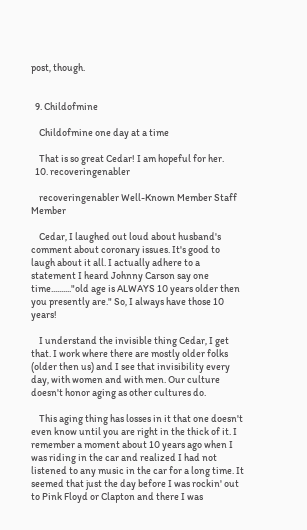post, though.


  9. Childofmine

    Childofmine one day at a time

    That is so great Cedar! I am hopeful for her.
  10. recoveringenabler

    recoveringenabler Well-Known Member Staff Member

    Cedar, I laughed out loud about husband's comment about coronary issues. It's good to laugh about it all. I actually adhere to a statement I heard Johnny Carson say one time.........."old age is ALWAYS 10 years older then you presently are." So, I always have those 10 years!

    I understand the invisible thing Cedar, I get that. I work where there are mostly older folks (older then us) and I see that invisibility every day, with women and with men. Our culture doesn't honor aging as other cultures do.

    This aging thing has losses in it that one doesn't even know until you are right in the thick of it. I remember a moment about 10 years ago when I was riding in the car and realized I had not listened to any music in the car for a long time. It seemed that just the day before I was rockin' out to Pink Floyd or Clapton and there I was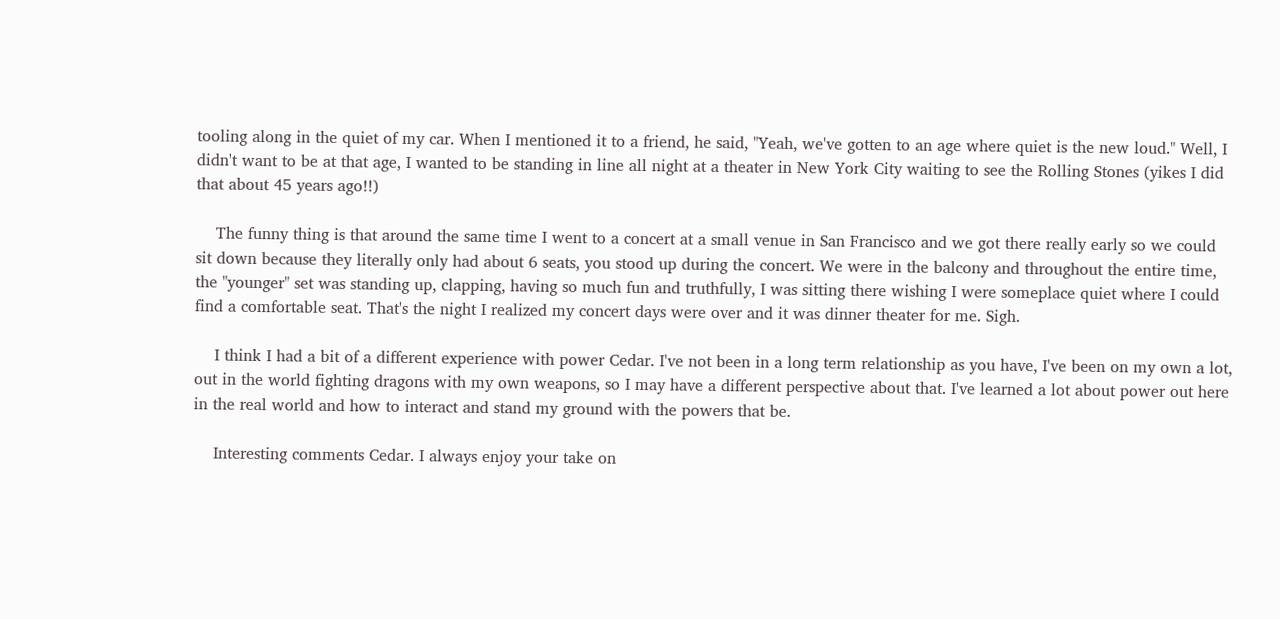tooling along in the quiet of my car. When I mentioned it to a friend, he said, "Yeah, we've gotten to an age where quiet is the new loud." Well, I didn't want to be at that age, I wanted to be standing in line all night at a theater in New York City waiting to see the Rolling Stones (yikes I did that about 45 years ago!!)

    The funny thing is that around the same time I went to a concert at a small venue in San Francisco and we got there really early so we could sit down because they literally only had about 6 seats, you stood up during the concert. We were in the balcony and throughout the entire time, the "younger" set was standing up, clapping, having so much fun and truthfully, I was sitting there wishing I were someplace quiet where I could find a comfortable seat. That's the night I realized my concert days were over and it was dinner theater for me. Sigh.

    I think I had a bit of a different experience with power Cedar. I've not been in a long term relationship as you have, I've been on my own a lot, out in the world fighting dragons with my own weapons, so I may have a different perspective about that. I've learned a lot about power out here in the real world and how to interact and stand my ground with the powers that be.

    Interesting comments Cedar. I always enjoy your take on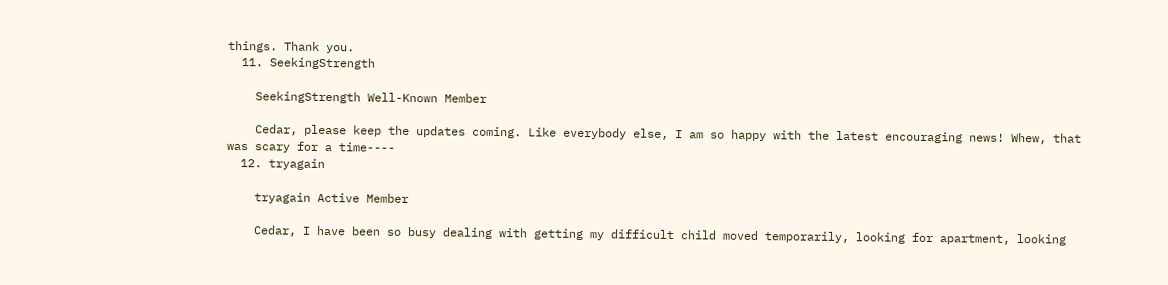things. Thank you.
  11. SeekingStrength

    SeekingStrength Well-Known Member

    Cedar, please keep the updates coming. Like everybody else, I am so happy with the latest encouraging news! Whew, that was scary for a time----
  12. tryagain

    tryagain Active Member

    Cedar, I have been so busy dealing with getting my difficult child moved temporarily, looking for apartment, looking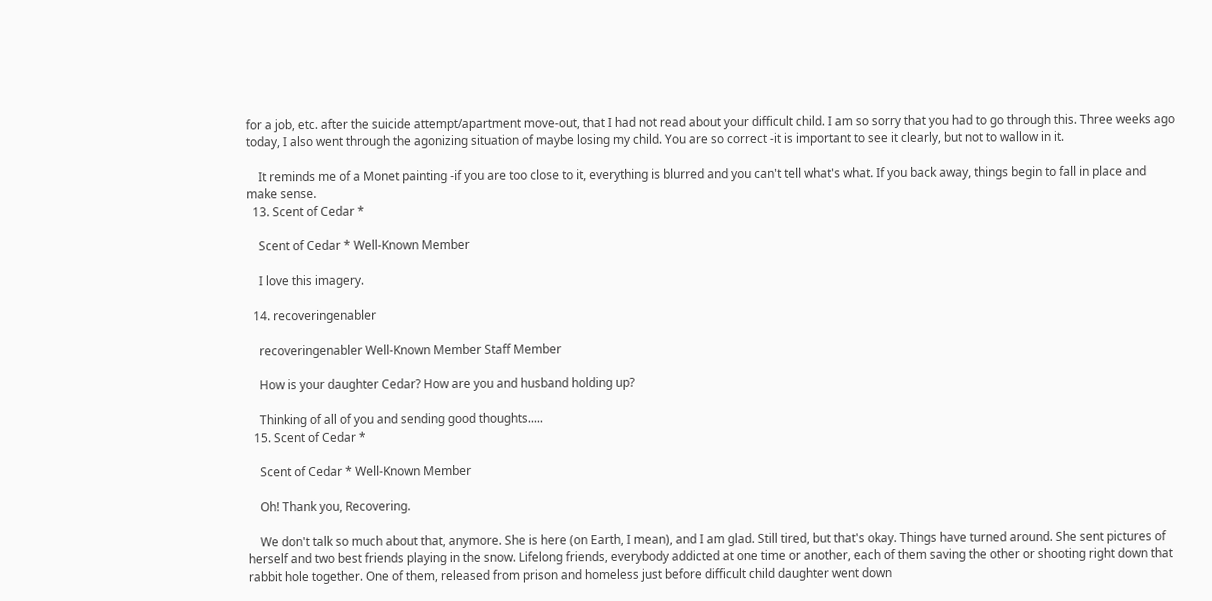for a job, etc. after the suicide attempt/apartment move-out, that I had not read about your difficult child. I am so sorry that you had to go through this. Three weeks ago today, I also went through the agonizing situation of maybe losing my child. You are so correct -it is important to see it clearly, but not to wallow in it.

    It reminds me of a Monet painting -if you are too close to it, everything is blurred and you can't tell what's what. If you back away, things begin to fall in place and make sense.
  13. Scent of Cedar *

    Scent of Cedar * Well-Known Member

    I love this imagery.

  14. recoveringenabler

    recoveringenabler Well-Known Member Staff Member

    How is your daughter Cedar? How are you and husband holding up?

    Thinking of all of you and sending good thoughts.....
  15. Scent of Cedar *

    Scent of Cedar * Well-Known Member

    Oh! Thank you, Recovering.

    We don't talk so much about that, anymore. She is here (on Earth, I mean), and I am glad. Still tired, but that's okay. Things have turned around. She sent pictures of herself and two best friends playing in the snow. Lifelong friends, everybody addicted at one time or another, each of them saving the other or shooting right down that rabbit hole together. One of them, released from prison and homeless just before difficult child daughter went down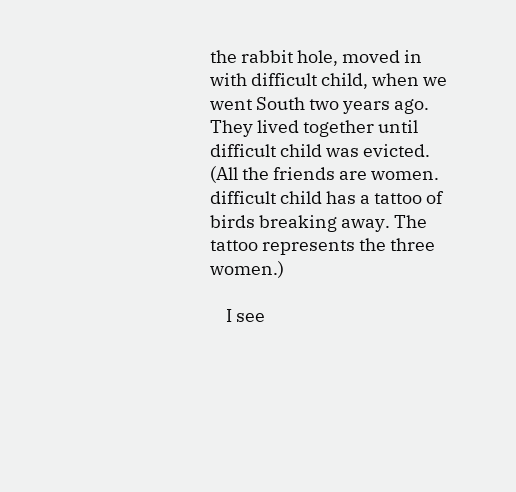the rabbit hole, moved in with difficult child, when we went South two years ago. They lived together until difficult child was evicted. (All the friends are women. difficult child has a tattoo of birds breaking away. The tattoo represents the three women.)

    I see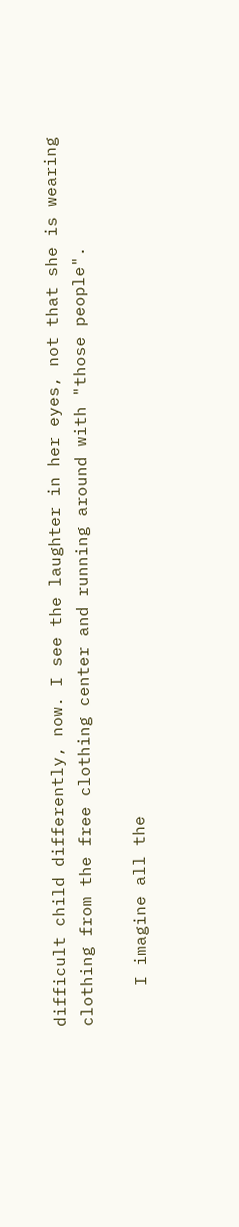difficult child differently, now. I see the laughter in her eyes, not that she is wearing clothing from the free clothing center and running around with "those people".

    I imagine all the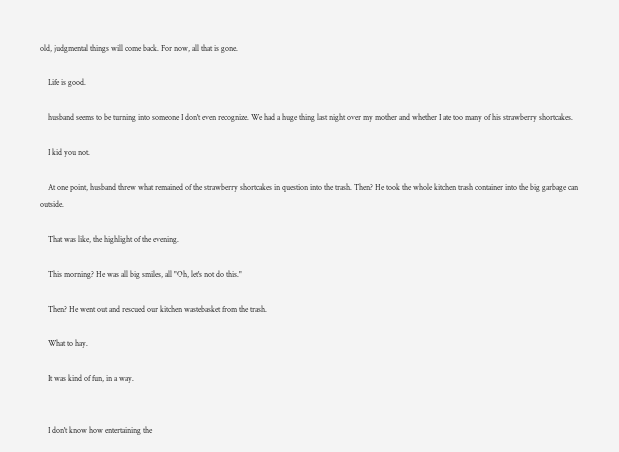old, judgmental things will come back. For now, all that is gone.

    Life is good.

    husband seems to be turning into someone I don't even recognize. We had a huge thing last night over my mother and whether I ate too many of his strawberry shortcakes.

    I kid you not.

    At one point, husband threw what remained of the strawberry shortcakes in question into the trash. Then? He took the whole kitchen trash container into the big garbage can outside.

    That was like, the highlight of the evening.

    This morning? He was all big smiles, all "Oh, let's not do this."

    Then? He went out and rescued our kitchen wastebasket from the trash.

    What to hay.

    It was kind of fun, in a way.


    I don't know how entertaining the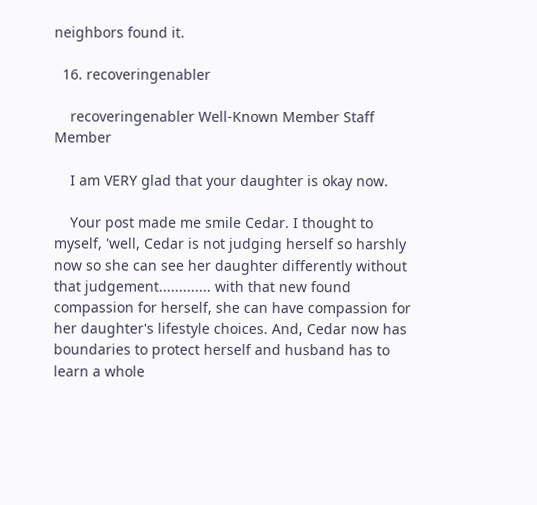neighbors found it.

  16. recoveringenabler

    recoveringenabler Well-Known Member Staff Member

    I am VERY glad that your daughter is okay now.

    Your post made me smile Cedar. I thought to myself, 'well, Cedar is not judging herself so harshly now so she can see her daughter differently without that judgement............. with that new found compassion for herself, she can have compassion for her daughter's lifestyle choices. And, Cedar now has boundaries to protect herself and husband has to learn a whole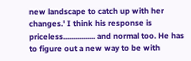new landscape to catch up with her changes.' I think his response is priceless................ and normal too. He has to figure out a new way to be with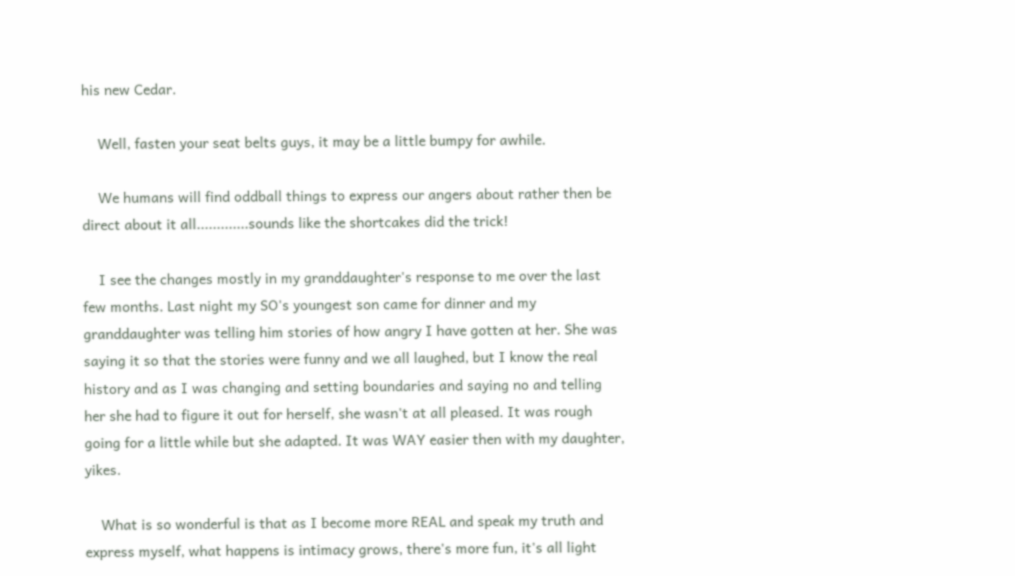his new Cedar.

    Well, fasten your seat belts guys, it may be a little bumpy for awhile.

    We humans will find oddball things to express our angers about rather then be direct about it all.............sounds like the shortcakes did the trick!

    I see the changes mostly in my granddaughter's response to me over the last few months. Last night my SO's youngest son came for dinner and my granddaughter was telling him stories of how angry I have gotten at her. She was saying it so that the stories were funny and we all laughed, but I know the real history and as I was changing and setting boundaries and saying no and telling her she had to figure it out for herself, she wasn't at all pleased. It was rough going for a little while but she adapted. It was WAY easier then with my daughter, yikes.

    What is so wonderful is that as I become more REAL and speak my truth and express myself, what happens is intimacy grows, there's more fun, it's all light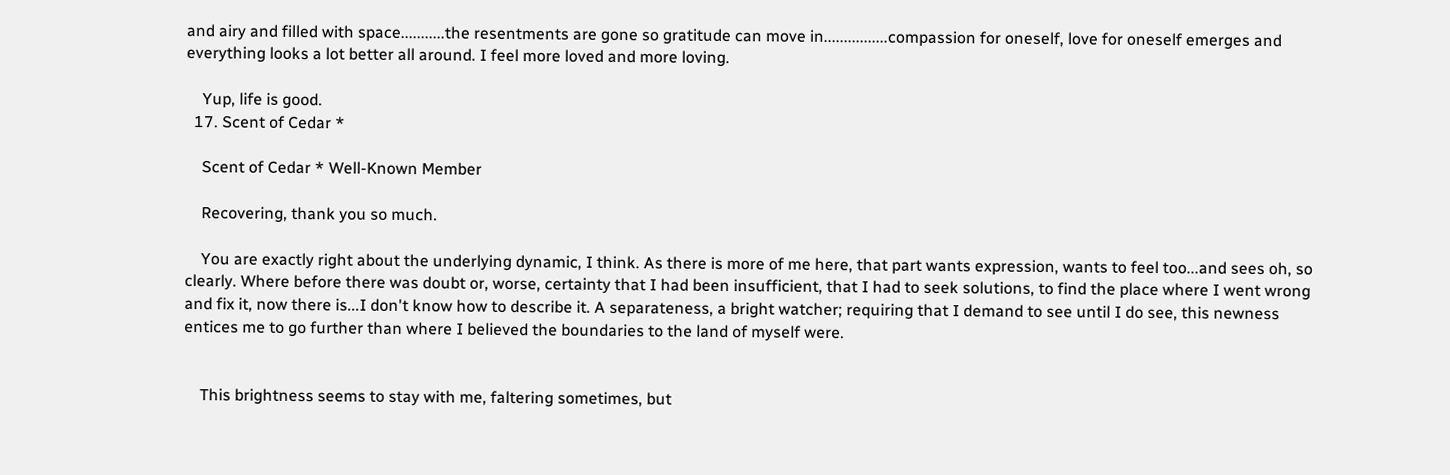and airy and filled with space...........the resentments are gone so gratitude can move in................compassion for oneself, love for oneself emerges and everything looks a lot better all around. I feel more loved and more loving.

    Yup, life is good.
  17. Scent of Cedar *

    Scent of Cedar * Well-Known Member

    Recovering, thank you so much.

    You are exactly right about the underlying dynamic, I think. As there is more of me here, that part wants expression, wants to feel too...and sees oh, so clearly. Where before there was doubt or, worse, certainty that I had been insufficient, that I had to seek solutions, to find the place where I went wrong and fix it, now there is...I don't know how to describe it. A separateness, a bright watcher; requiring that I demand to see until I do see, this newness entices me to go further than where I believed the boundaries to the land of myself were.


    This brightness seems to stay with me, faltering sometimes, but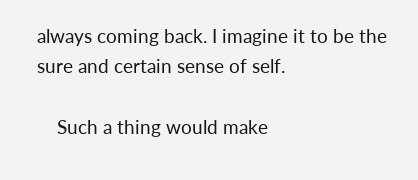always coming back. I imagine it to be the sure and certain sense of self.

    Such a thing would make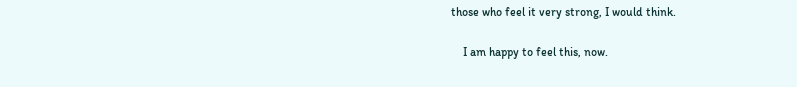those who feel it very strong, I would think.

    I am happy to feel this, now.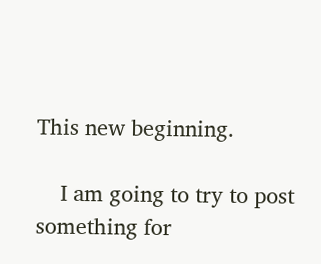This new beginning.

    I am going to try to post something for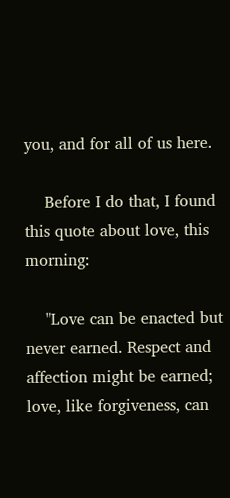you, and for all of us here.

    Before I do that, I found this quote about love, this morning:

    "Love can be enacted but never earned. Respect and affection might be earned; love, like forgiveness, can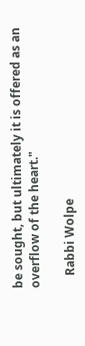be sought, but ultimately it is offered as an overflow of the heart."

    Rabbi Wolpe